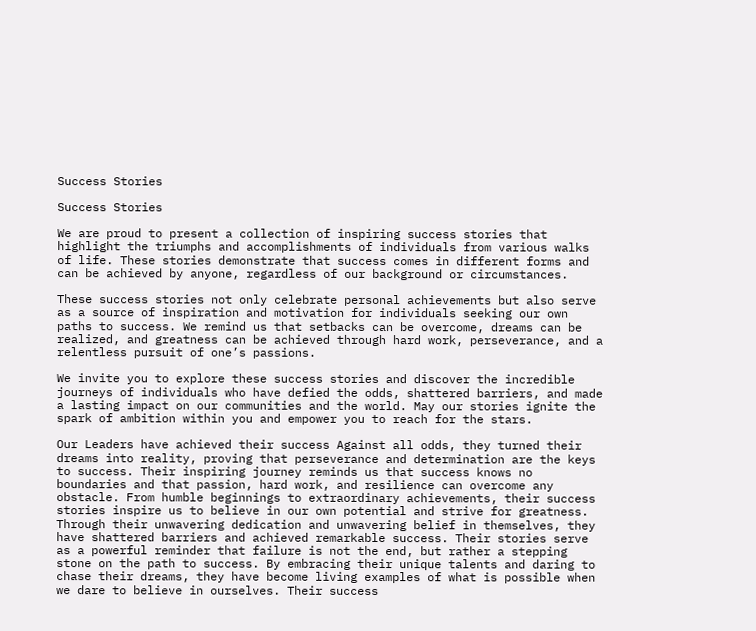Success Stories

Success Stories

We are proud to present a collection of inspiring success stories that highlight the triumphs and accomplishments of individuals from various walks of life. These stories demonstrate that success comes in different forms and can be achieved by anyone, regardless of our background or circumstances.

These success stories not only celebrate personal achievements but also serve as a source of inspiration and motivation for individuals seeking our own paths to success. We remind us that setbacks can be overcome, dreams can be realized, and greatness can be achieved through hard work, perseverance, and a relentless pursuit of one’s passions.

We invite you to explore these success stories and discover the incredible journeys of individuals who have defied the odds, shattered barriers, and made a lasting impact on our communities and the world. May our stories ignite the spark of ambition within you and empower you to reach for the stars.

Our Leaders have achieved their success Against all odds, they turned their dreams into reality, proving that perseverance and determination are the keys to success. Their inspiring journey reminds us that success knows no boundaries and that passion, hard work, and resilience can overcome any obstacle. From humble beginnings to extraordinary achievements, their success stories inspire us to believe in our own potential and strive for greatness. Through their unwavering dedication and unwavering belief in themselves, they have shattered barriers and achieved remarkable success. Their stories serve as a powerful reminder that failure is not the end, but rather a stepping stone on the path to success. By embracing their unique talents and daring to chase their dreams, they have become living examples of what is possible when we dare to believe in ourselves. Their success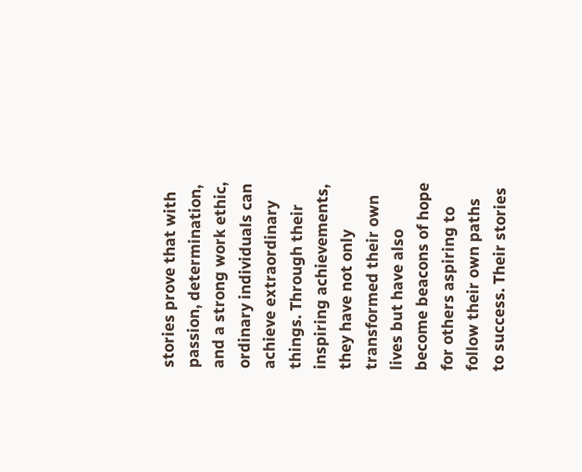stories prove that with passion, determination, and a strong work ethic, ordinary individuals can achieve extraordinary things. Through their inspiring achievements, they have not only transformed their own lives but have also become beacons of hope for others aspiring to follow their own paths to success. Their stories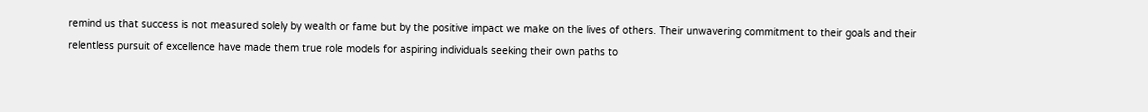remind us that success is not measured solely by wealth or fame but by the positive impact we make on the lives of others. Their unwavering commitment to their goals and their relentless pursuit of excellence have made them true role models for aspiring individuals seeking their own paths to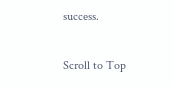success.

Scroll to Top